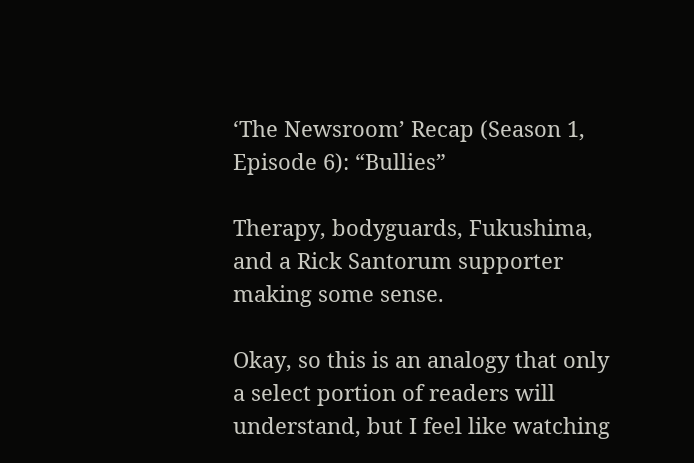‘The Newsroom’ Recap (Season 1, Episode 6): “Bullies”

Therapy, bodyguards, Fukushima, and a Rick Santorum supporter making some sense.

Okay, so this is an analogy that only a select portion of readers will understand, but I feel like watching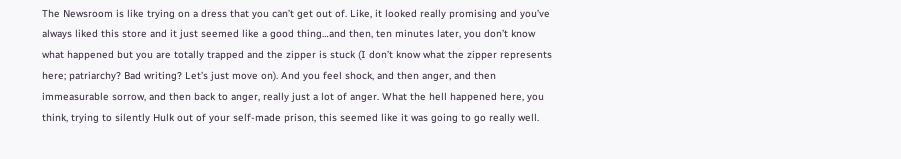The Newsroom is like trying on a dress that you can’t get out of. Like, it looked really promising and you’ve always liked this store and it just seemed like a good thing…and then, ten minutes later, you don’t know what happened but you are totally trapped and the zipper is stuck (I don’t know what the zipper represents here; patriarchy? Bad writing? Let’s just move on). And you feel shock, and then anger, and then immeasurable sorrow, and then back to anger, really just a lot of anger. What the hell happened here, you think, trying to silently Hulk out of your self-made prison, this seemed like it was going to go really well.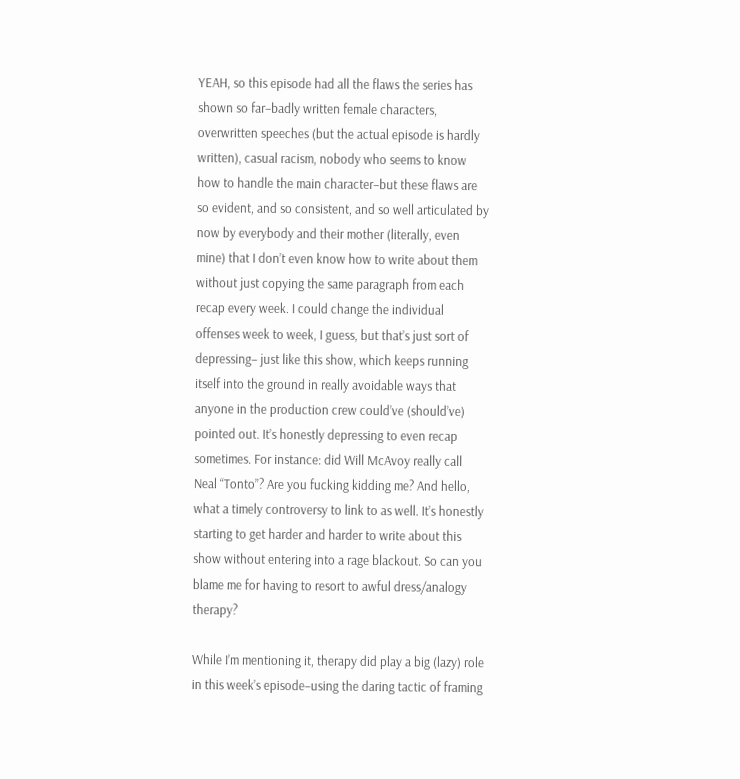YEAH, so this episode had all the flaws the series has shown so far–badly written female characters, overwritten speeches (but the actual episode is hardly written), casual racism, nobody who seems to know how to handle the main character–but these flaws are so evident, and so consistent, and so well articulated by now by everybody and their mother (literally, even mine) that I don’t even know how to write about them without just copying the same paragraph from each recap every week. I could change the individual offenses week to week, I guess, but that’s just sort of depressing– just like this show, which keeps running itself into the ground in really avoidable ways that anyone in the production crew could’ve (should’ve) pointed out. It’s honestly depressing to even recap sometimes. For instance: did Will McAvoy really call Neal “Tonto”? Are you fucking kidding me? And hello, what a timely controversy to link to as well. It’s honestly starting to get harder and harder to write about this show without entering into a rage blackout. So can you blame me for having to resort to awful dress/analogy therapy?

While I’m mentioning it, therapy did play a big (lazy) role in this week’s episode–using the daring tactic of framing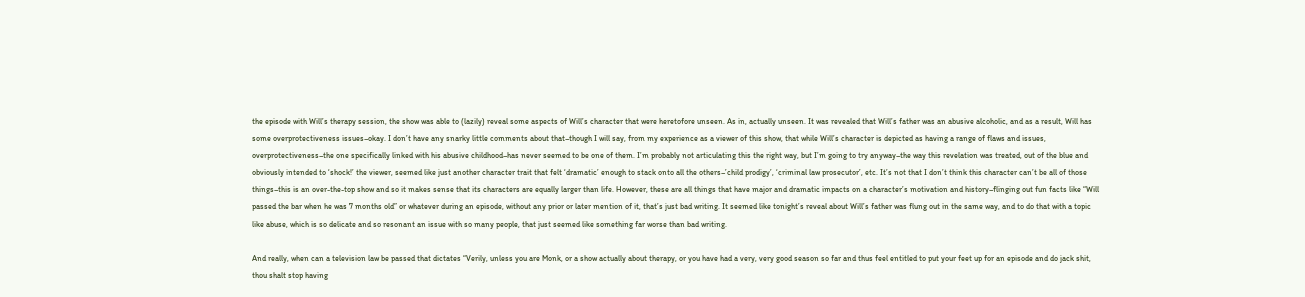the episode with Will’s therapy session, the show was able to (lazily) reveal some aspects of Will’s character that were heretofore unseen. As in, actually unseen. It was revealed that Will’s father was an abusive alcoholic, and as a result, Will has some overprotectiveness issues–okay. I don’t have any snarky little comments about that–though I will say, from my experience as a viewer of this show, that while Will’s character is depicted as having a range of flaws and issues, overprotectiveness–the one specifically linked with his abusive childhood–has never seemed to be one of them. I’m probably not articulating this the right way, but I’m going to try anyway–the way this revelation was treated, out of the blue and obviously intended to ‘shock!’ the viewer, seemed like just another character trait that felt ‘dramatic’ enough to stack onto all the others–’child prodigy’, ‘criminal law prosecutor’, etc. It’s not that I don’t think this character can’t be all of those things–this is an over-the-top show and so it makes sense that its characters are equally larger than life. However, these are all things that have major and dramatic impacts on a character’s motivation and history–flinging out fun facts like “Will passed the bar when he was 7 months old” or whatever during an episode, without any prior or later mention of it, that’s just bad writing. It seemed like tonight’s reveal about Will’s father was flung out in the same way, and to do that with a topic like abuse, which is so delicate and so resonant an issue with so many people, that just seemed like something far worse than bad writing.

And really, when can a television law be passed that dictates “Verily, unless you are Monk, or a show actually about therapy, or you have had a very, very good season so far and thus feel entitled to put your feet up for an episode and do jack shit, thou shalt stop having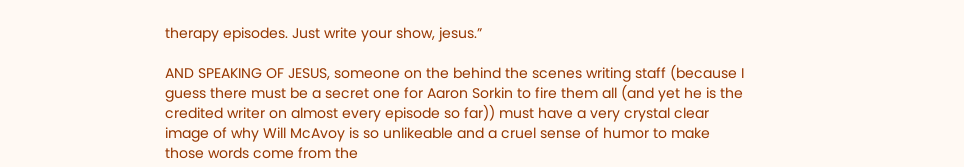therapy episodes. Just write your show, jesus.”

AND SPEAKING OF JESUS, someone on the behind the scenes writing staff (because I guess there must be a secret one for Aaron Sorkin to fire them all (and yet he is the credited writer on almost every episode so far)) must have a very crystal clear image of why Will McAvoy is so unlikeable and a cruel sense of humor to make those words come from the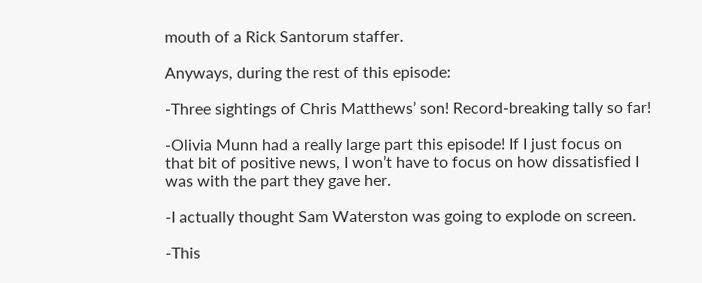mouth of a Rick Santorum staffer.

Anyways, during the rest of this episode:

-Three sightings of Chris Matthews’ son! Record-breaking tally so far!

-Olivia Munn had a really large part this episode! If I just focus on that bit of positive news, I won’t have to focus on how dissatisfied I was with the part they gave her.

-I actually thought Sam Waterston was going to explode on screen.

-This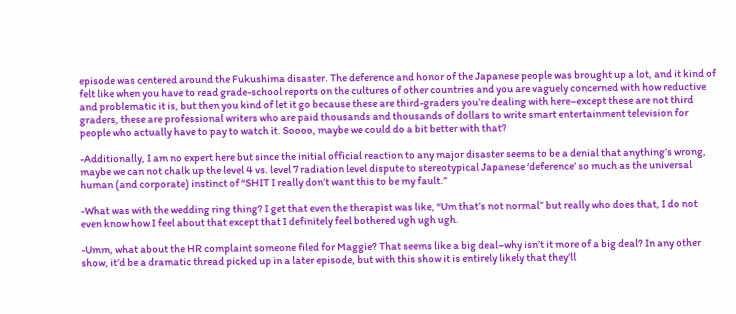episode was centered around the Fukushima disaster. The deference and honor of the Japanese people was brought up a lot, and it kind of felt like when you have to read grade-school reports on the cultures of other countries and you are vaguely concerned with how reductive and problematic it is, but then you kind of let it go because these are third-graders you’re dealing with here–except these are not third graders, these are professional writers who are paid thousands and thousands of dollars to write smart entertainment television for people who actually have to pay to watch it. Soooo, maybe we could do a bit better with that?

-Additionally, I am no expert here but since the initial official reaction to any major disaster seems to be a denial that anything’s wrong, maybe we can not chalk up the level 4 vs. level 7 radiation level dispute to stereotypical Japanese ‘deference’ so much as the universal human (and corporate) instinct of “SHIT I really don’t want this to be my fault.”

-What was with the wedding ring thing? I get that even the therapist was like, “Um that’s not normal” but really who does that, I do not even know how I feel about that except that I definitely feel bothered ugh ugh ugh.

-Umm, what about the HR complaint someone filed for Maggie? That seems like a big deal–why isn’t it more of a big deal? In any other show, it’d be a dramatic thread picked up in a later episode, but with this show it is entirely likely that they’ll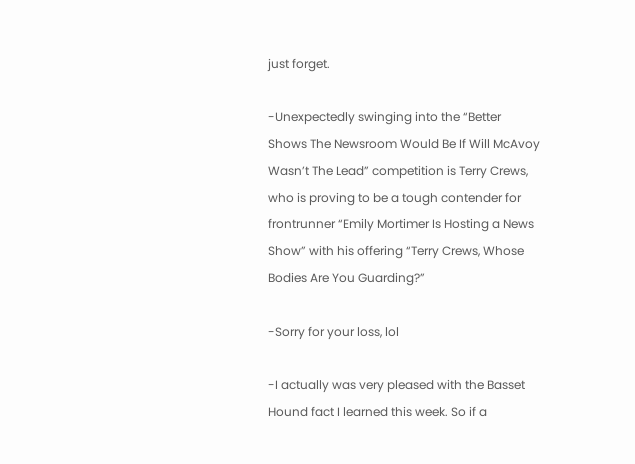just forget.

-Unexpectedly swinging into the “Better Shows The Newsroom Would Be If Will McAvoy Wasn’t The Lead” competition is Terry Crews, who is proving to be a tough contender for frontrunner “Emily Mortimer Is Hosting a News Show” with his offering “Terry Crews, Whose Bodies Are You Guarding?”

-Sorry for your loss, lol

-I actually was very pleased with the Basset Hound fact I learned this week. So if a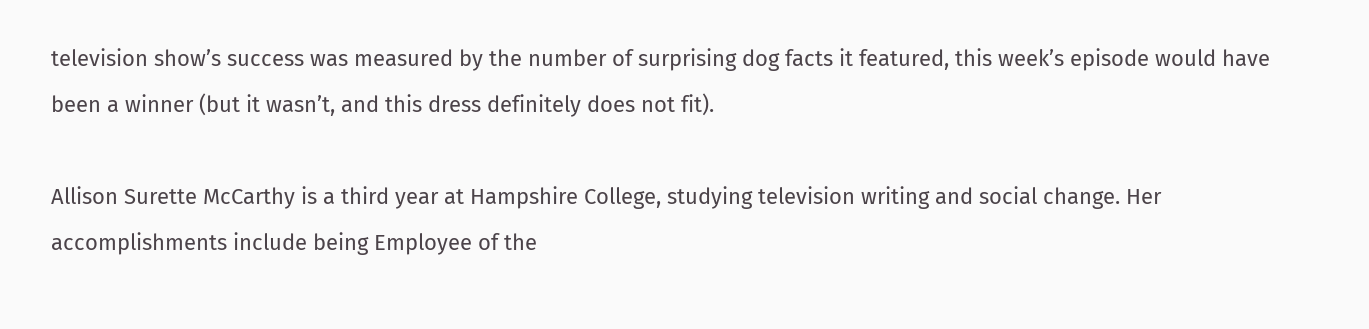television show’s success was measured by the number of surprising dog facts it featured, this week’s episode would have been a winner (but it wasn’t, and this dress definitely does not fit).

Allison Surette McCarthy is a third year at Hampshire College, studying television writing and social change. Her accomplishments include being Employee of the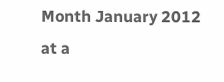Month January 2012 at a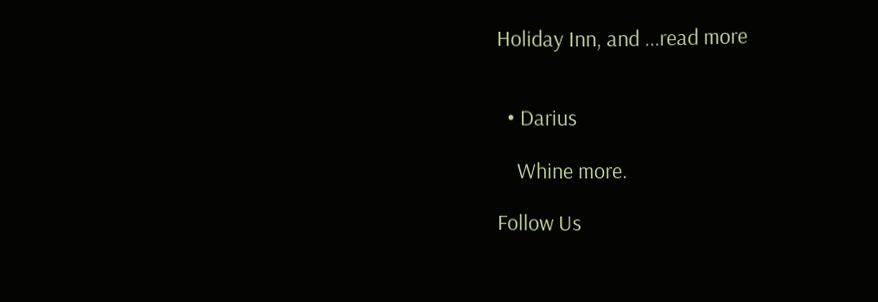Holiday Inn, and ...read more


  • Darius

    Whine more.

Follow Us